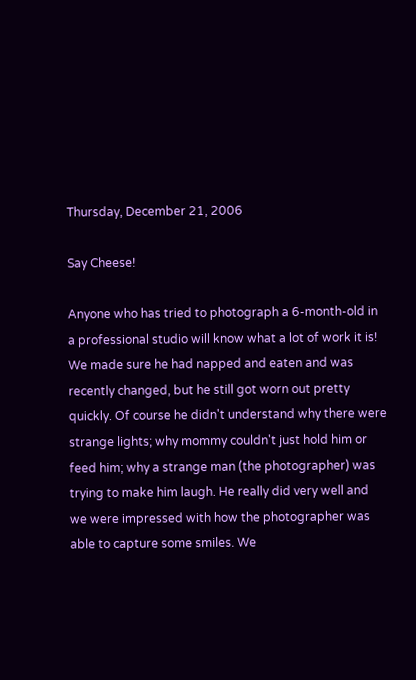Thursday, December 21, 2006

Say Cheese!

Anyone who has tried to photograph a 6-month-old in a professional studio will know what a lot of work it is! We made sure he had napped and eaten and was recently changed, but he still got worn out pretty quickly. Of course he didn't understand why there were strange lights; why mommy couldn't just hold him or feed him; why a strange man (the photographer) was trying to make him laugh. He really did very well and we were impressed with how the photographer was able to capture some smiles. We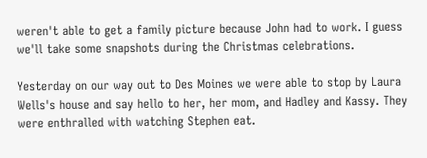weren't able to get a family picture because John had to work. I guess we'll take some snapshots during the Christmas celebrations.

Yesterday on our way out to Des Moines we were able to stop by Laura Wells's house and say hello to her, her mom, and Hadley and Kassy. They were enthralled with watching Stephen eat.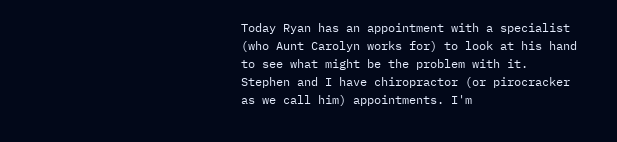Today Ryan has an appointment with a specialist (who Aunt Carolyn works for) to look at his hand to see what might be the problem with it. Stephen and I have chiropractor (or pirocracker as we call him) appointments. I'm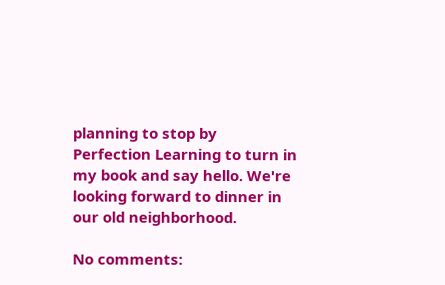planning to stop by Perfection Learning to turn in my book and say hello. We're looking forward to dinner in our old neighborhood.

No comments: